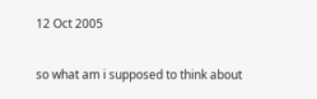12 Oct 2005

so what am i supposed to think about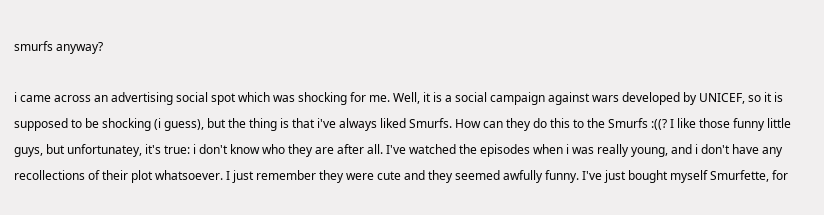smurfs anyway?

i came across an advertising social spot which was shocking for me. Well, it is a social campaign against wars developed by UNICEF, so it is supposed to be shocking (i guess), but the thing is that i've always liked Smurfs. How can they do this to the Smurfs :((? I like those funny little guys, but unfortunatey, it's true: i don't know who they are after all. I've watched the episodes when i was really young, and i don't have any recollections of their plot whatsoever. I just remember they were cute and they seemed awfully funny. I've just bought myself Smurfette, for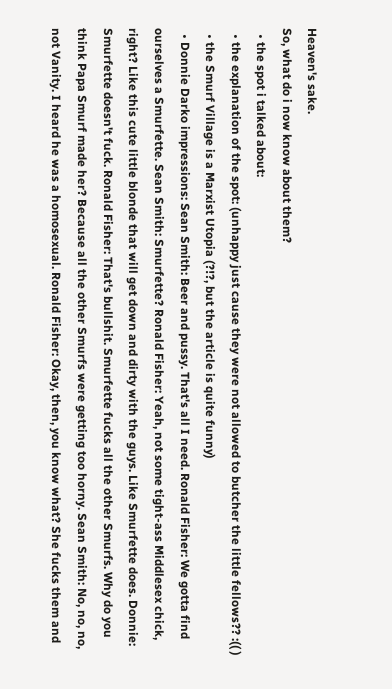Heaven's sake.
So, what do i now know about them?
  • the spot i talked about:
  • the explanation of the spot: (unhappy just cause they were not allowed to butcher the little fellows?? :(( )
  • the Smurf Village is a Marxist Utopia (?!?, but the article is quite funny)
  • Donnie Darko impressions: Sean Smith: Beer and pussy. That's all I need. Ronald Fisher: We gotta find ourselves a Smurfette. Sean Smith: Smurfette? Ronald Fisher: Yeah, not some tight-ass Middlesex chick, right? Like this cute little blonde that will get down and dirty with the guys. Like Smurfette does. Donnie: Smurfette doesn't fuck. Ronald Fisher: That's bullshit. Smurfette fucks all the other Smurfs. Why do you think Papa Smurf made her? Because all the other Smurfs were getting too horny. Sean Smith: No, no, no, not Vanity. I heard he was a homosexual. Ronald Fisher: Okay, then, you know what? She fucks them and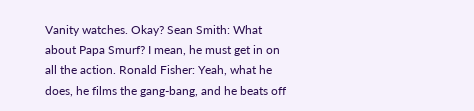Vanity watches. Okay? Sean Smith: What about Papa Smurf? I mean, he must get in on all the action. Ronald Fisher: Yeah, what he does, he films the gang-bang, and he beats off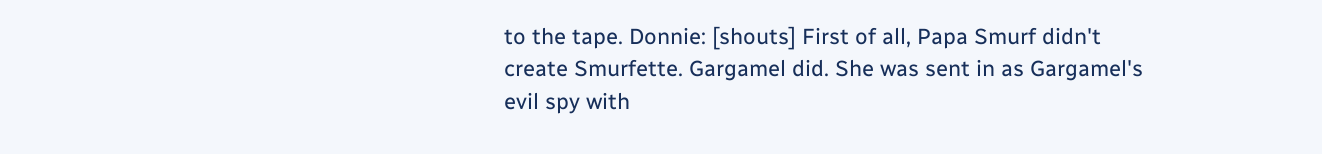to the tape. Donnie: [shouts] First of all, Papa Smurf didn't create Smurfette. Gargamel did. She was sent in as Gargamel's evil spy with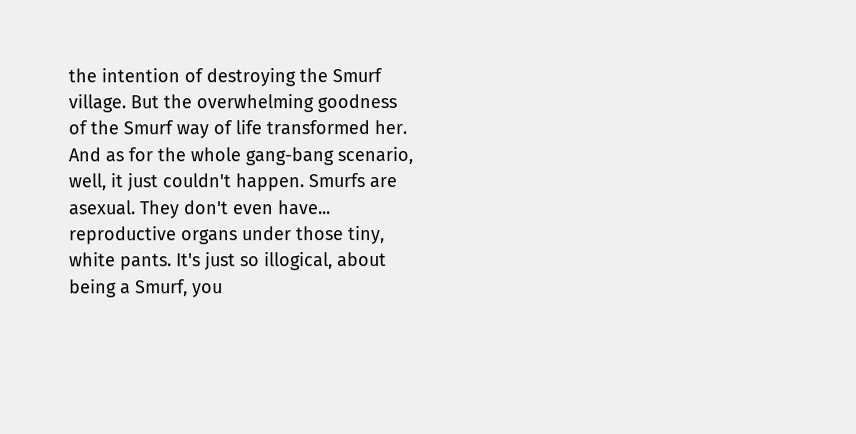the intention of destroying the Smurf village. But the overwhelming goodness of the Smurf way of life transformed her. And as for the whole gang-bang scenario, well, it just couldn't happen. Smurfs are asexual. They don't even have... reproductive organs under those tiny, white pants. It's just so illogical, about being a Smurf, you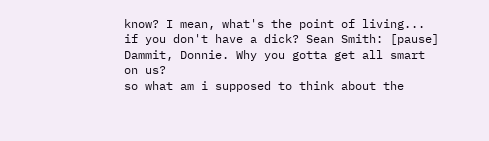know? I mean, what's the point of living... if you don't have a dick? Sean Smith: [pause] Dammit, Donnie. Why you gotta get all smart on us?
so what am i supposed to think about the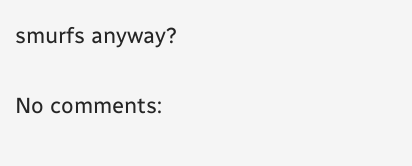smurfs anyway?

No comments: